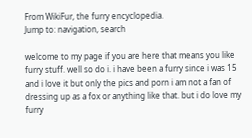From WikiFur, the furry encyclopedia.
Jump to: navigation, search

welcome to my page if you are here that means you like furry stuff. well so do i. i have been a furry since i was 15 and i love it but only the pics and porn i am not a fan of dressing up as a fox or anything like that. but i do love my furry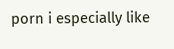porn i especially like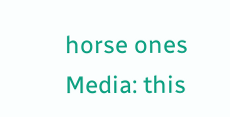horse ones Media: this